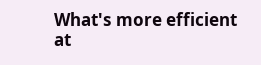What's more efficient at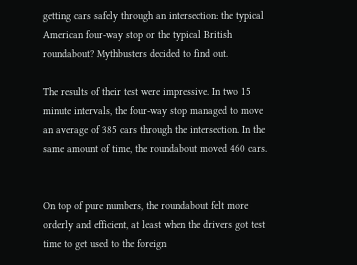getting cars safely through an intersection: the typical American four-way stop or the typical British roundabout? Mythbusters decided to find out.

The results of their test were impressive. In two 15 minute intervals, the four-way stop managed to move an average of 385 cars through the intersection. In the same amount of time, the roundabout moved 460 cars.


On top of pure numbers, the roundabout felt more orderly and efficient, at least when the drivers got test time to get used to the foreign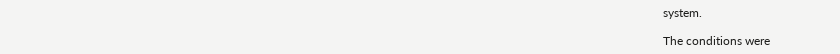system.

The conditions were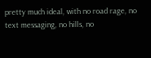pretty much ideal, with no road rage, no text messaging, no hills, no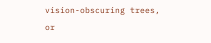vision-obscuring trees, or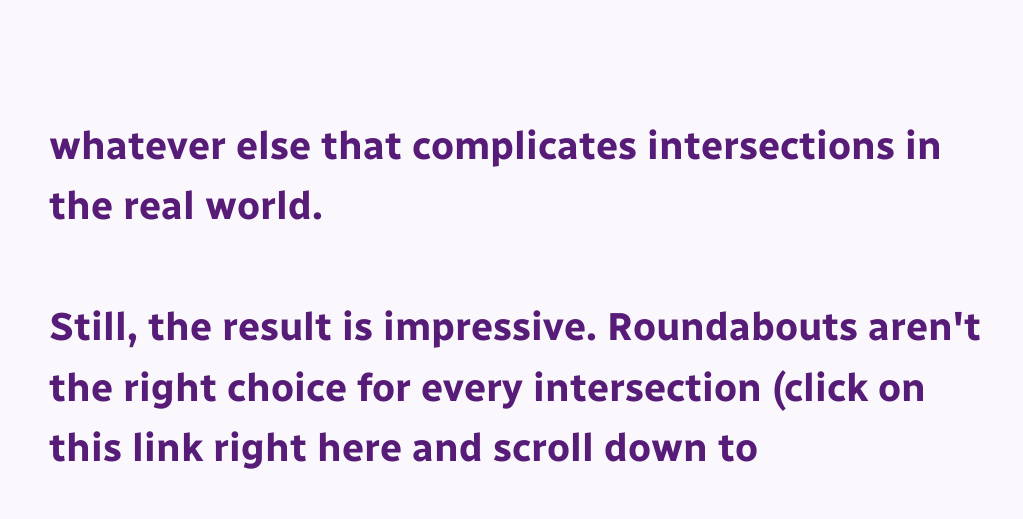whatever else that complicates intersections in the real world.

Still, the result is impressive. Roundabouts aren't the right choice for every intersection (click on this link right here and scroll down to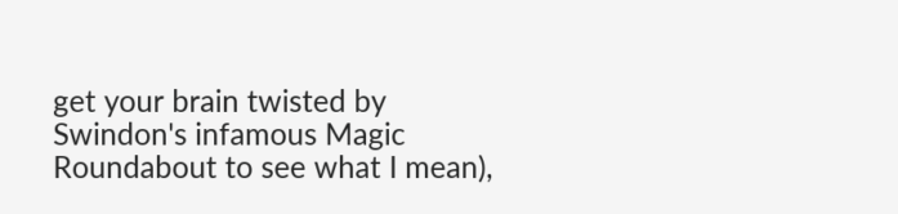get your brain twisted by Swindon's infamous Magic Roundabout to see what I mean),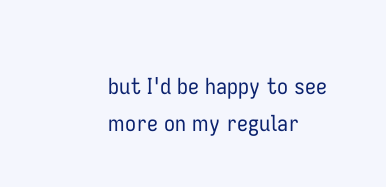but I'd be happy to see more on my regular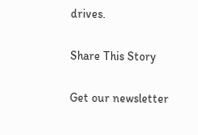drives.

Share This Story

Get our newsletter